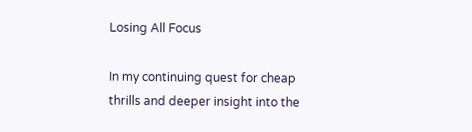Losing All Focus

In my continuing quest for cheap thrills and deeper insight into the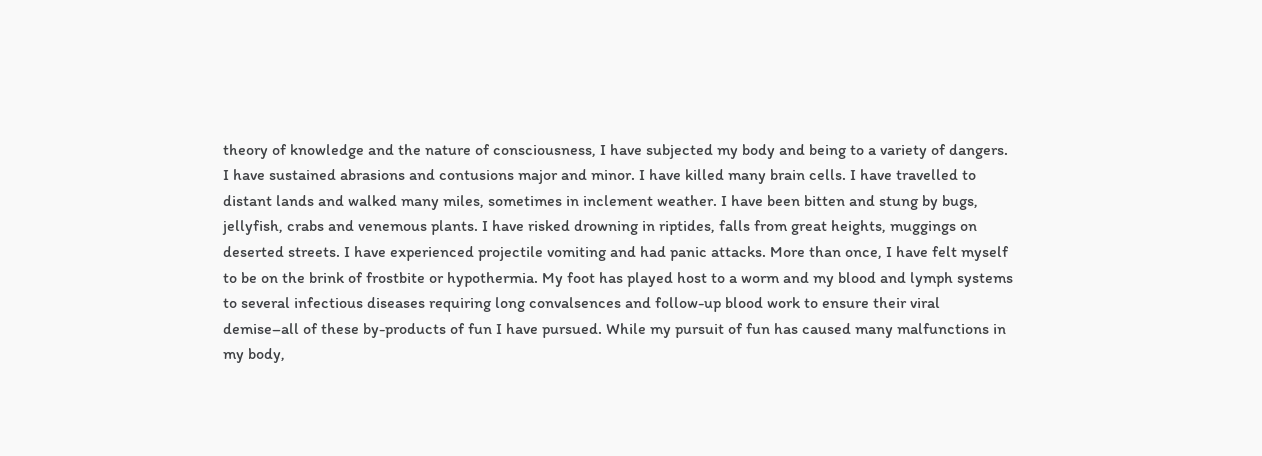theory of knowledge and the nature of consciousness, I have subjected my body and being to a variety of dangers. I have sustained abrasions and contusions major and minor. I have killed many brain cells. I have travelled to distant lands and walked many miles, sometimes in inclement weather. I have been bitten and stung by bugs, jellyfish, crabs and venemous plants. I have risked drowning in riptides, falls from great heights, muggings on deserted streets. I have experienced projectile vomiting and had panic attacks. More than once, I have felt myself to be on the brink of frostbite or hypothermia. My foot has played host to a worm and my blood and lymph systems to several infectious diseases requiring long convalsences and follow-up blood work to ensure their viral demise–all of these by-products of fun I have pursued. While my pursuit of fun has caused many malfunctions in my body,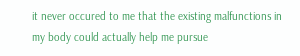it never occured to me that the existing malfunctions in my body could actually help me pursue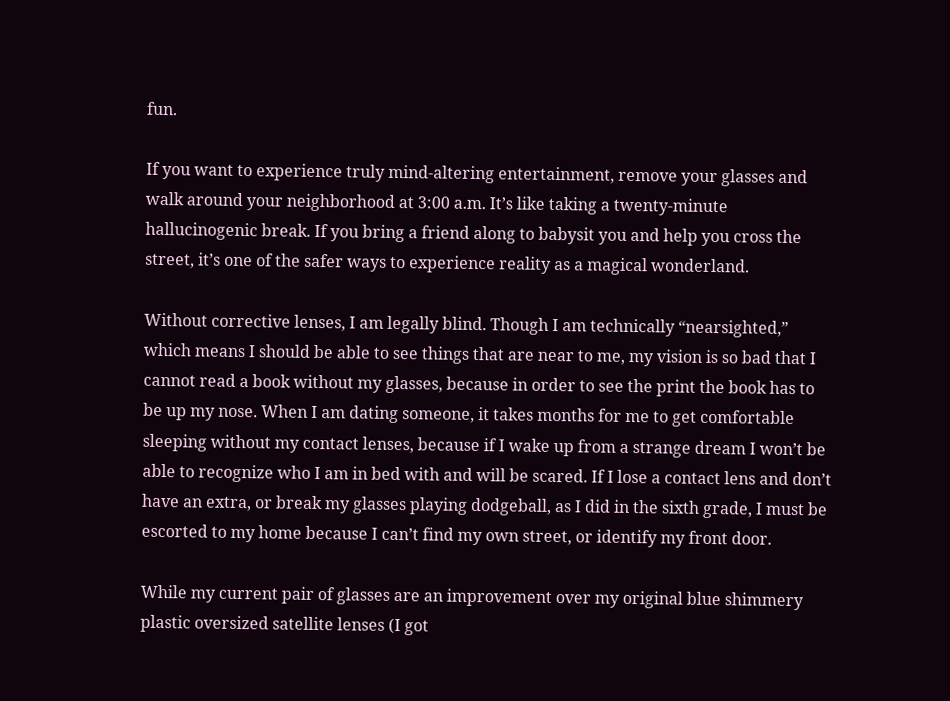fun.

If you want to experience truly mind-altering entertainment, remove your glasses and walk around your neighborhood at 3:00 a.m. It’s like taking a twenty-minute hallucinogenic break. If you bring a friend along to babysit you and help you cross the street, it’s one of the safer ways to experience reality as a magical wonderland.

Without corrective lenses, I am legally blind. Though I am technically “nearsighted,” which means I should be able to see things that are near to me, my vision is so bad that I cannot read a book without my glasses, because in order to see the print the book has to be up my nose. When I am dating someone, it takes months for me to get comfortable sleeping without my contact lenses, because if I wake up from a strange dream I won’t be able to recognize who I am in bed with and will be scared. If I lose a contact lens and don’t have an extra, or break my glasses playing dodgeball, as I did in the sixth grade, I must be escorted to my home because I can’t find my own street, or identify my front door.

While my current pair of glasses are an improvement over my original blue shimmery plastic oversized satellite lenses (I got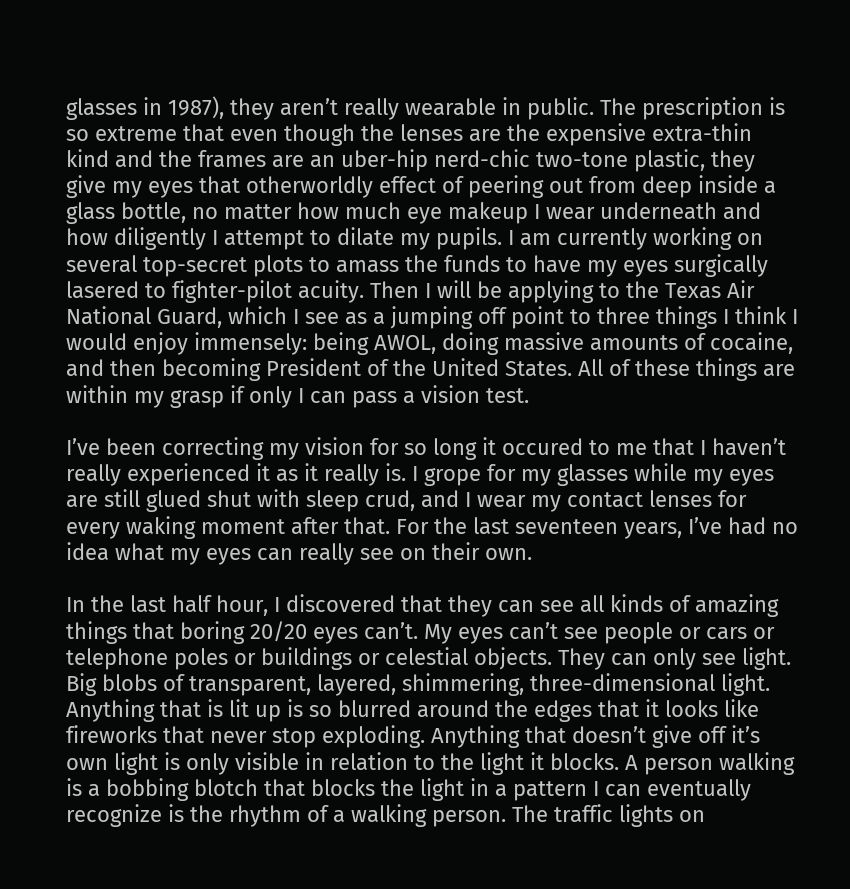glasses in 1987), they aren’t really wearable in public. The prescription is so extreme that even though the lenses are the expensive extra-thin kind and the frames are an uber-hip nerd-chic two-tone plastic, they give my eyes that otherworldly effect of peering out from deep inside a glass bottle, no matter how much eye makeup I wear underneath and how diligently I attempt to dilate my pupils. I am currently working on several top-secret plots to amass the funds to have my eyes surgically lasered to fighter-pilot acuity. Then I will be applying to the Texas Air National Guard, which I see as a jumping off point to three things I think I would enjoy immensely: being AWOL, doing massive amounts of cocaine, and then becoming President of the United States. All of these things are within my grasp if only I can pass a vision test.

I’ve been correcting my vision for so long it occured to me that I haven’t really experienced it as it really is. I grope for my glasses while my eyes are still glued shut with sleep crud, and I wear my contact lenses for every waking moment after that. For the last seventeen years, I’ve had no idea what my eyes can really see on their own.

In the last half hour, I discovered that they can see all kinds of amazing things that boring 20/20 eyes can’t. My eyes can’t see people or cars or telephone poles or buildings or celestial objects. They can only see light. Big blobs of transparent, layered, shimmering, three-dimensional light. Anything that is lit up is so blurred around the edges that it looks like fireworks that never stop exploding. Anything that doesn’t give off it’s own light is only visible in relation to the light it blocks. A person walking is a bobbing blotch that blocks the light in a pattern I can eventually recognize is the rhythm of a walking person. The traffic lights on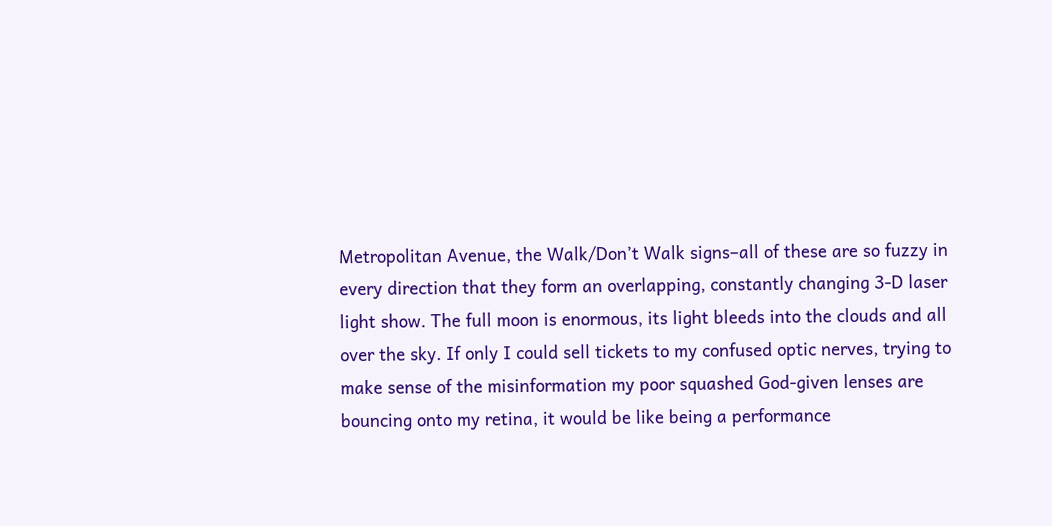Metropolitan Avenue, the Walk/Don’t Walk signs–all of these are so fuzzy in every direction that they form an overlapping, constantly changing 3-D laser light show. The full moon is enormous, its light bleeds into the clouds and all over the sky. If only I could sell tickets to my confused optic nerves, trying to make sense of the misinformation my poor squashed God-given lenses are bouncing onto my retina, it would be like being a performance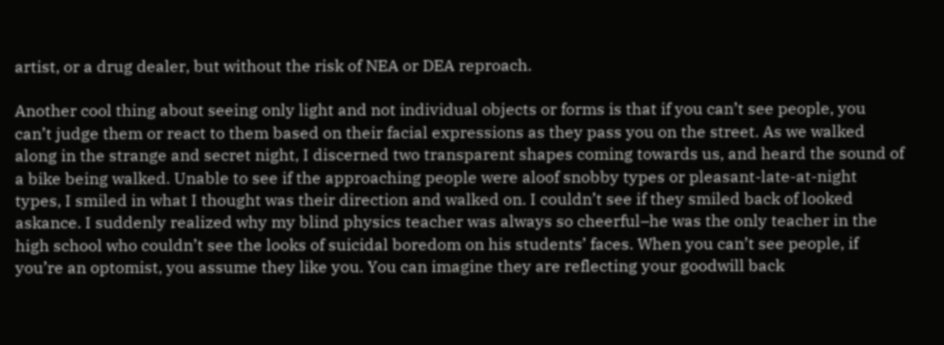artist, or a drug dealer, but without the risk of NEA or DEA reproach.

Another cool thing about seeing only light and not individual objects or forms is that if you can’t see people, you can’t judge them or react to them based on their facial expressions as they pass you on the street. As we walked along in the strange and secret night, I discerned two transparent shapes coming towards us, and heard the sound of a bike being walked. Unable to see if the approaching people were aloof snobby types or pleasant-late-at-night types, I smiled in what I thought was their direction and walked on. I couldn’t see if they smiled back of looked askance. I suddenly realized why my blind physics teacher was always so cheerful–he was the only teacher in the high school who couldn’t see the looks of suicidal boredom on his students’ faces. When you can’t see people, if you’re an optomist, you assume they like you. You can imagine they are reflecting your goodwill back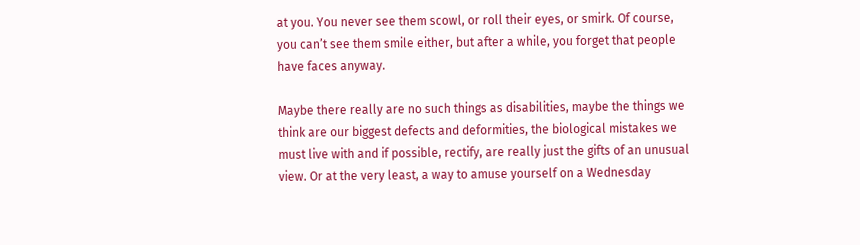at you. You never see them scowl, or roll their eyes, or smirk. Of course, you can’t see them smile either, but after a while, you forget that people have faces anyway.

Maybe there really are no such things as disabilities, maybe the things we think are our biggest defects and deformities, the biological mistakes we must live with and if possible, rectify, are really just the gifts of an unusual view. Or at the very least, a way to amuse yourself on a Wednesday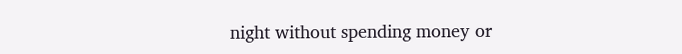night without spending money or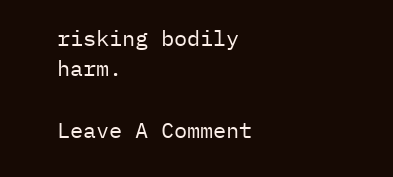risking bodily harm.

Leave A Comment